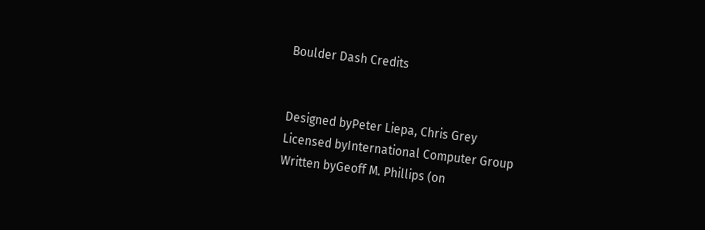Boulder Dash Credits


Designed byPeter Liepa, Chris Grey
Licensed byInternational Computer Group
Written byGeoff M. Phillips (on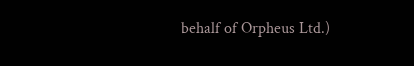behalf of Orpheus Ltd.)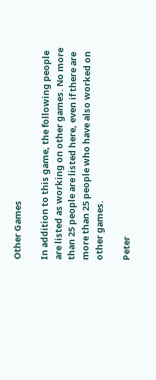Other Games

In addition to this game, the following people are listed as working on other games. No more than 25 people are listed here, even if there are more than 25 people who have also worked on other games.

Peter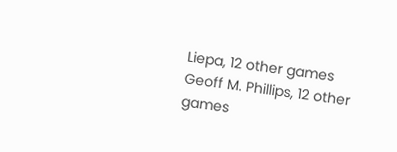Liepa, 12 other games
Geoff M. Phillips, 12 other games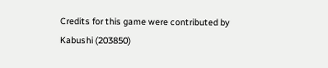Credits for this game were contributed by Kabushi (203850)